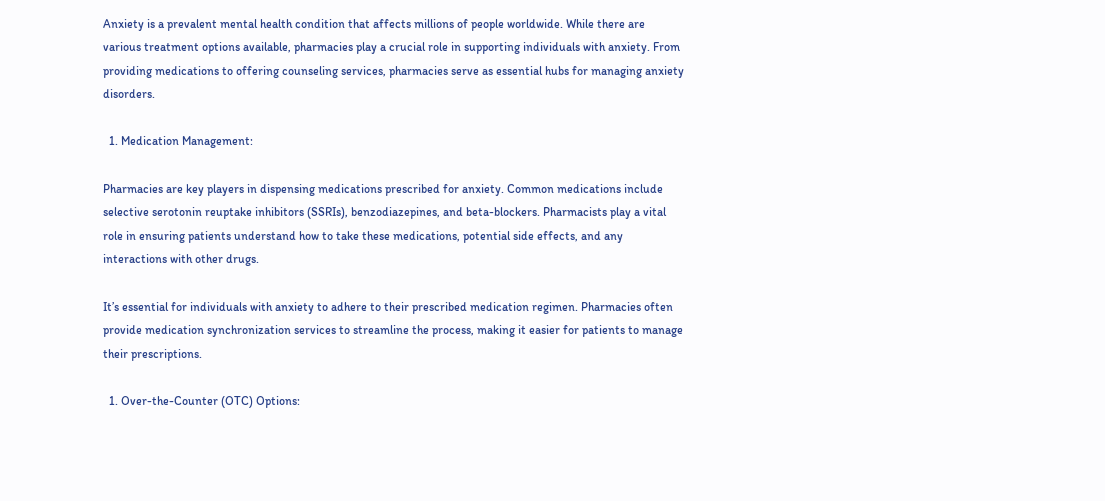Anxiety is a prevalent mental health condition that affects millions of people worldwide. While there are various treatment options available, pharmacies play a crucial role in supporting individuals with anxiety. From providing medications to offering counseling services, pharmacies serve as essential hubs for managing anxiety disorders.

  1. Medication Management:

Pharmacies are key players in dispensing medications prescribed for anxiety. Common medications include selective serotonin reuptake inhibitors (SSRIs), benzodiazepines, and beta-blockers. Pharmacists play a vital role in ensuring patients understand how to take these medications, potential side effects, and any interactions with other drugs.

It’s essential for individuals with anxiety to adhere to their prescribed medication regimen. Pharmacies often provide medication synchronization services to streamline the process, making it easier for patients to manage their prescriptions.

  1. Over-the-Counter (OTC) Options: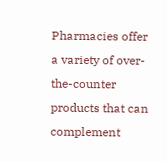Pharmacies offer a variety of over-the-counter products that can complement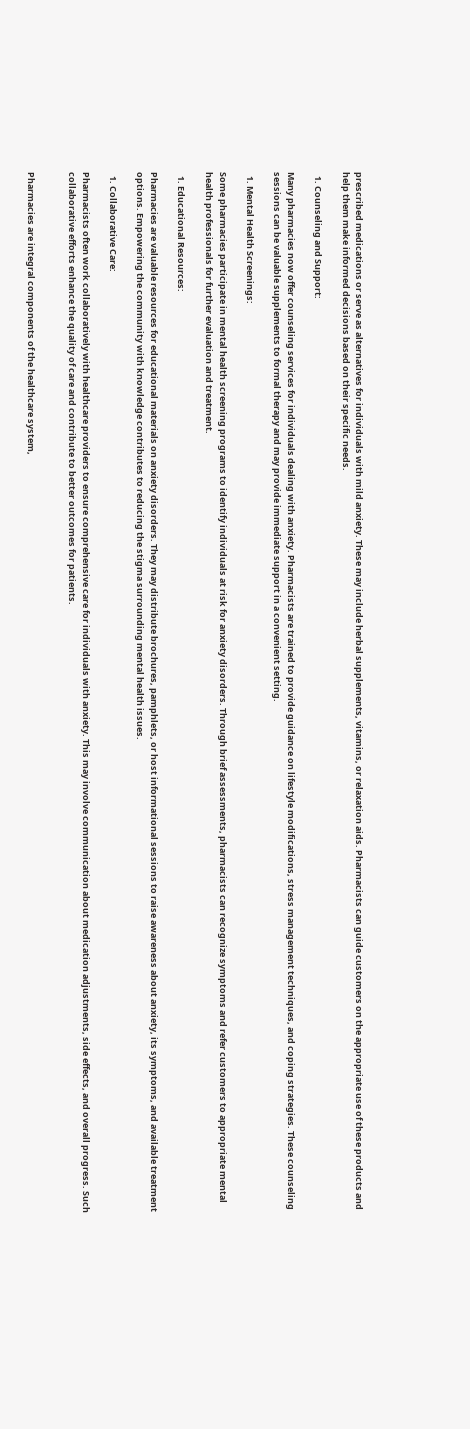prescribed medications or serve as alternatives for individuals with mild anxiety. These may include herbal supplements, vitamins, or relaxation aids. Pharmacists can guide customers on the appropriate use of these products and help them make informed decisions based on their specific needs.

  1. Counseling and Support:

Many pharmacies now offer counseling services for individuals dealing with anxiety. Pharmacists are trained to provide guidance on lifestyle modifications, stress management techniques, and coping strategies. These counseling sessions can be valuable supplements to formal therapy and may provide immediate support in a convenient setting.

  1. Mental Health Screenings:

Some pharmacies participate in mental health screening programs to identify individuals at risk for anxiety disorders. Through brief assessments, pharmacists can recognize symptoms and refer customers to appropriate mental health professionals for further evaluation and treatment.

  1. Educational Resources:

Pharmacies are valuable resources for educational materials on anxiety disorders. They may distribute brochures, pamphlets, or host informational sessions to raise awareness about anxiety, its symptoms, and available treatment options. Empowering the community with knowledge contributes to reducing the stigma surrounding mental health issues.

  1. Collaborative Care:

Pharmacists often work collaboratively with healthcare providers to ensure comprehensive care for individuals with anxiety. This may involve communication about medication adjustments, side effects, and overall progress. Such collaborative efforts enhance the quality of care and contribute to better outcomes for patients.


Pharmacies are integral components of the healthcare system,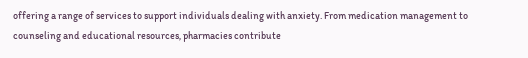offering a range of services to support individuals dealing with anxiety. From medication management to counseling and educational resources, pharmacies contribute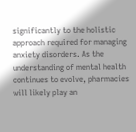significantly to the holistic approach required for managing anxiety disorders. As the understanding of mental health continues to evolve, pharmacies will likely play an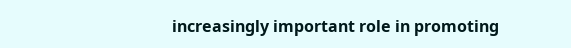increasingly important role in promoting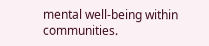mental well-being within communities.